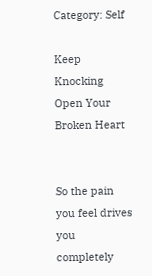Category: Self

Keep Knocking Open Your Broken Heart


So the pain you feel drives you completely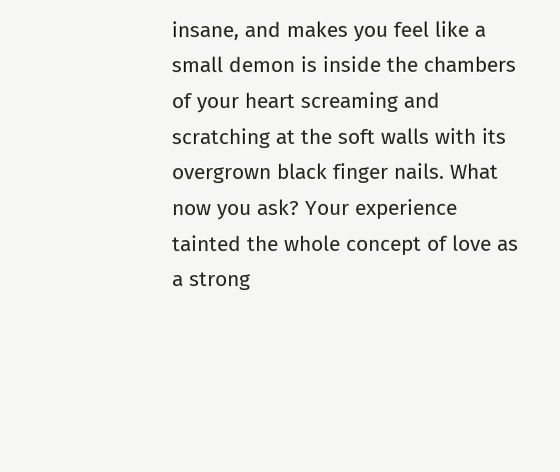insane, and makes you feel like a small demon is inside the chambers of your heart screaming and scratching at the soft walls with its overgrown black finger nails. What now you ask? Your experience tainted the whole concept of love as a strong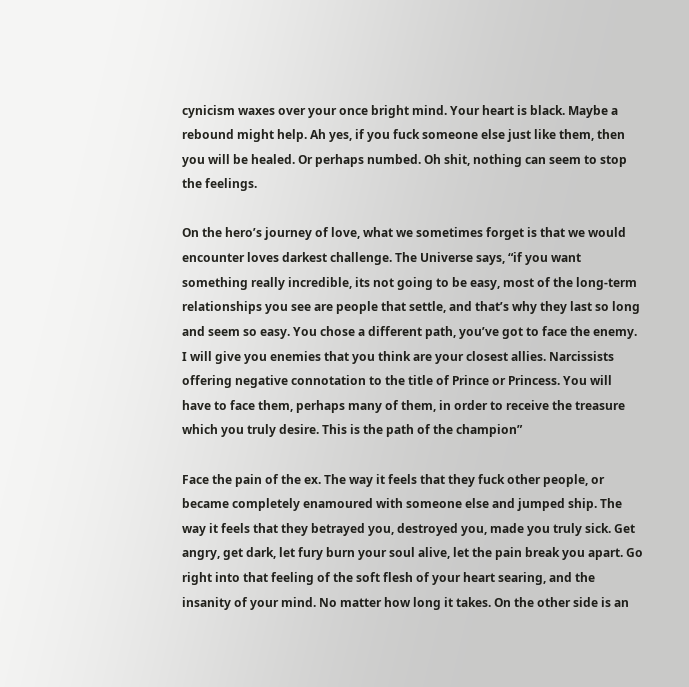cynicism waxes over your once bright mind. Your heart is black. Maybe a rebound might help. Ah yes, if you fuck someone else just like them, then you will be healed. Or perhaps numbed. Oh shit, nothing can seem to stop the feelings.

On the hero’s journey of love, what we sometimes forget is that we would encounter loves darkest challenge. The Universe says, “if you want something really incredible, its not going to be easy, most of the long-term relationships you see are people that settle, and that’s why they last so long and seem so easy. You chose a different path, you’ve got to face the enemy. I will give you enemies that you think are your closest allies. Narcissists offering negative connotation to the title of Prince or Princess. You will have to face them, perhaps many of them, in order to receive the treasure which you truly desire. This is the path of the champion”

Face the pain of the ex. The way it feels that they fuck other people, or became completely enamoured with someone else and jumped ship. The way it feels that they betrayed you, destroyed you, made you truly sick. Get angry, get dark, let fury burn your soul alive, let the pain break you apart. Go right into that feeling of the soft flesh of your heart searing, and the insanity of your mind. No matter how long it takes. On the other side is an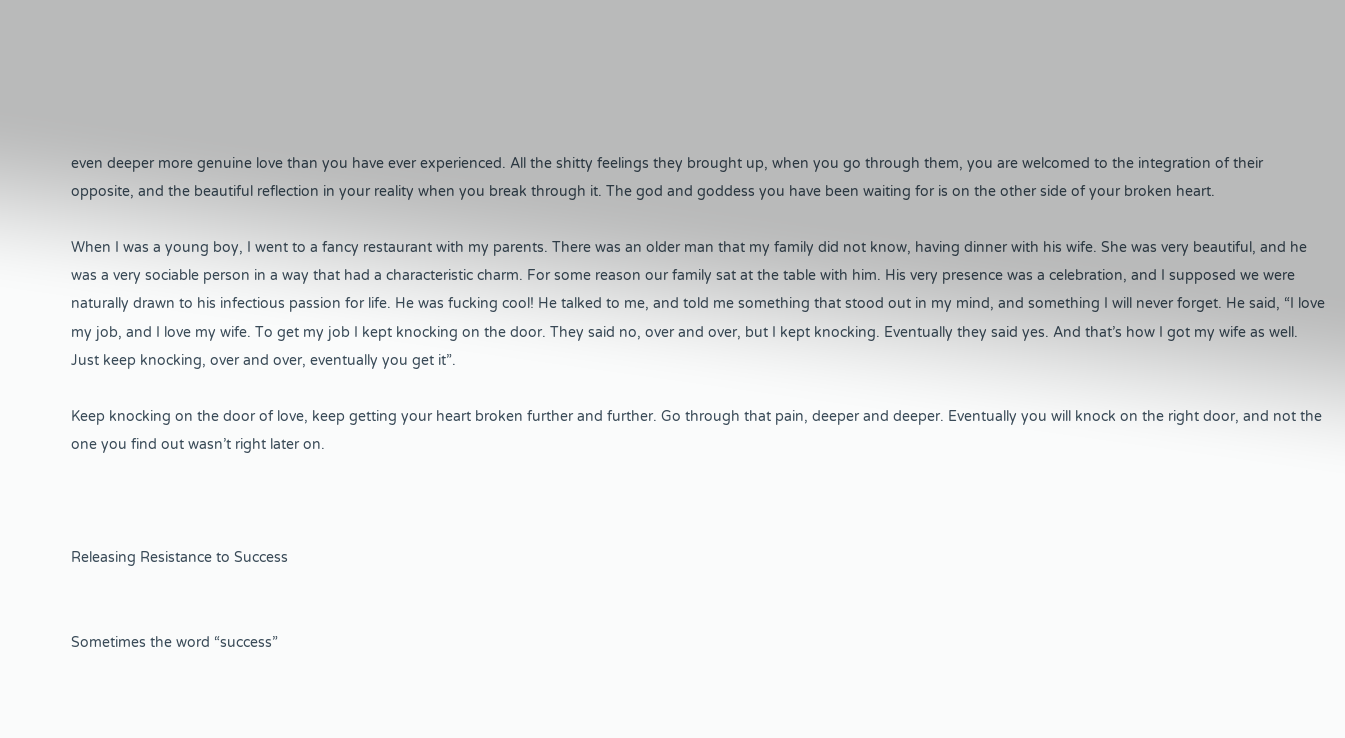even deeper more genuine love than you have ever experienced. All the shitty feelings they brought up, when you go through them, you are welcomed to the integration of their opposite, and the beautiful reflection in your reality when you break through it. The god and goddess you have been waiting for is on the other side of your broken heart.

When I was a young boy, I went to a fancy restaurant with my parents. There was an older man that my family did not know, having dinner with his wife. She was very beautiful, and he was a very sociable person in a way that had a characteristic charm. For some reason our family sat at the table with him. His very presence was a celebration, and I supposed we were naturally drawn to his infectious passion for life. He was fucking cool! He talked to me, and told me something that stood out in my mind, and something I will never forget. He said, “I love my job, and I love my wife. To get my job I kept knocking on the door. They said no, over and over, but I kept knocking. Eventually they said yes. And that’s how I got my wife as well. Just keep knocking, over and over, eventually you get it”.

Keep knocking on the door of love, keep getting your heart broken further and further. Go through that pain, deeper and deeper. Eventually you will knock on the right door, and not the one you find out wasn’t right later on.



Releasing Resistance to Success


Sometimes the word “success”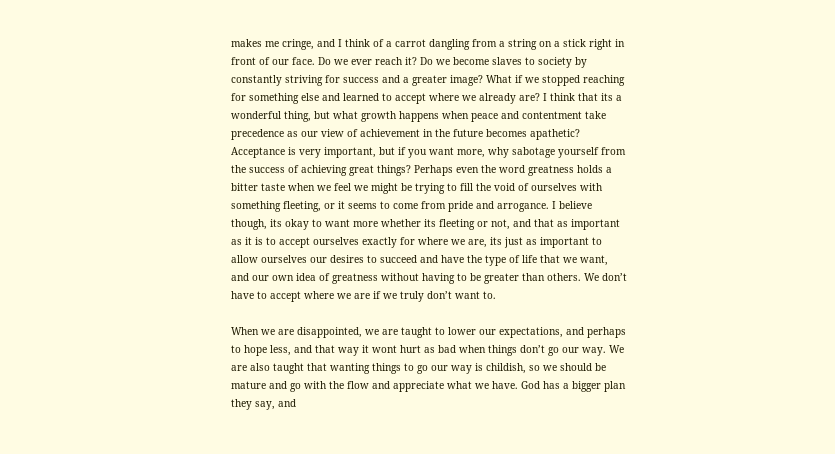makes me cringe, and I think of a carrot dangling from a string on a stick right in front of our face. Do we ever reach it? Do we become slaves to society by constantly striving for success and a greater image? What if we stopped reaching for something else and learned to accept where we already are? I think that its a wonderful thing, but what growth happens when peace and contentment take precedence as our view of achievement in the future becomes apathetic? Acceptance is very important, but if you want more, why sabotage yourself from the success of achieving great things? Perhaps even the word greatness holds a bitter taste when we feel we might be trying to fill the void of ourselves with something fleeting, or it seems to come from pride and arrogance. I believe though, its okay to want more whether its fleeting or not, and that as important as it is to accept ourselves exactly for where we are, its just as important to allow ourselves our desires to succeed and have the type of life that we want, and our own idea of greatness without having to be greater than others. We don’t have to accept where we are if we truly don’t want to.

When we are disappointed, we are taught to lower our expectations, and perhaps to hope less, and that way it wont hurt as bad when things don’t go our way. We are also taught that wanting things to go our way is childish, so we should be mature and go with the flow and appreciate what we have. God has a bigger plan they say, and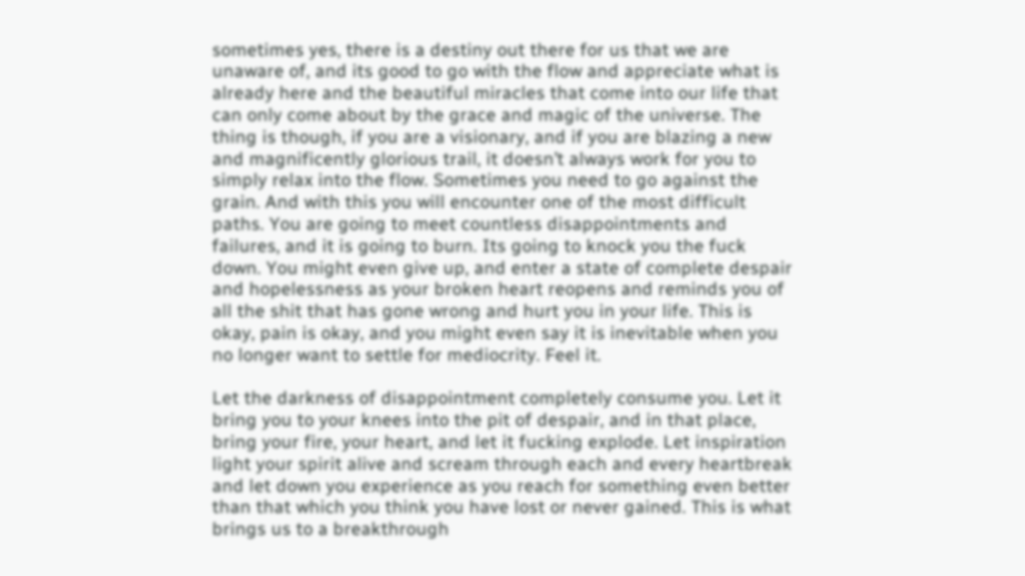sometimes yes, there is a destiny out there for us that we are unaware of, and its good to go with the flow and appreciate what is already here and the beautiful miracles that come into our life that can only come about by the grace and magic of the universe. The thing is though, if you are a visionary, and if you are blazing a new and magnificently glorious trail, it doesn’t always work for you to simply relax into the flow. Sometimes you need to go against the grain. And with this you will encounter one of the most difficult paths. You are going to meet countless disappointments and failures, and it is going to burn. Its going to knock you the fuck down. You might even give up, and enter a state of complete despair and hopelessness as your broken heart reopens and reminds you of all the shit that has gone wrong and hurt you in your life. This is okay, pain is okay, and you might even say it is inevitable when you no longer want to settle for mediocrity. Feel it.

Let the darkness of disappointment completely consume you. Let it bring you to your knees into the pit of despair, and in that place, bring your fire, your heart, and let it fucking explode. Let inspiration light your spirit alive and scream through each and every heartbreak and let down you experience as you reach for something even better than that which you think you have lost or never gained. This is what brings us to a breakthrough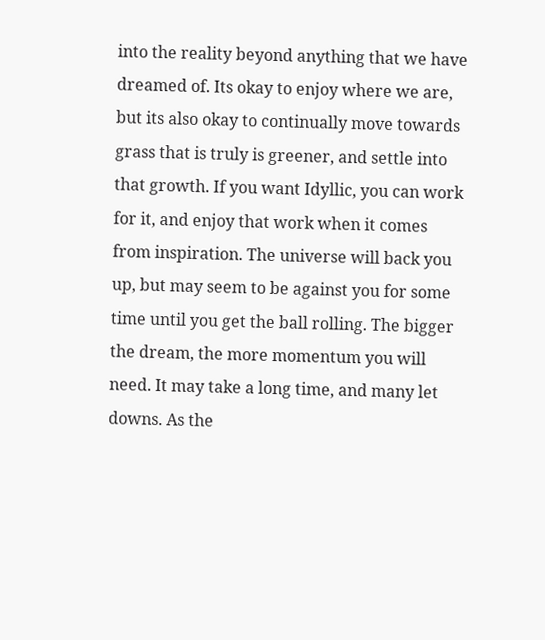into the reality beyond anything that we have dreamed of. Its okay to enjoy where we are, but its also okay to continually move towards grass that is truly is greener, and settle into that growth. If you want Idyllic, you can work for it, and enjoy that work when it comes from inspiration. The universe will back you up, but may seem to be against you for some time until you get the ball rolling. The bigger the dream, the more momentum you will need. It may take a long time, and many let downs. As the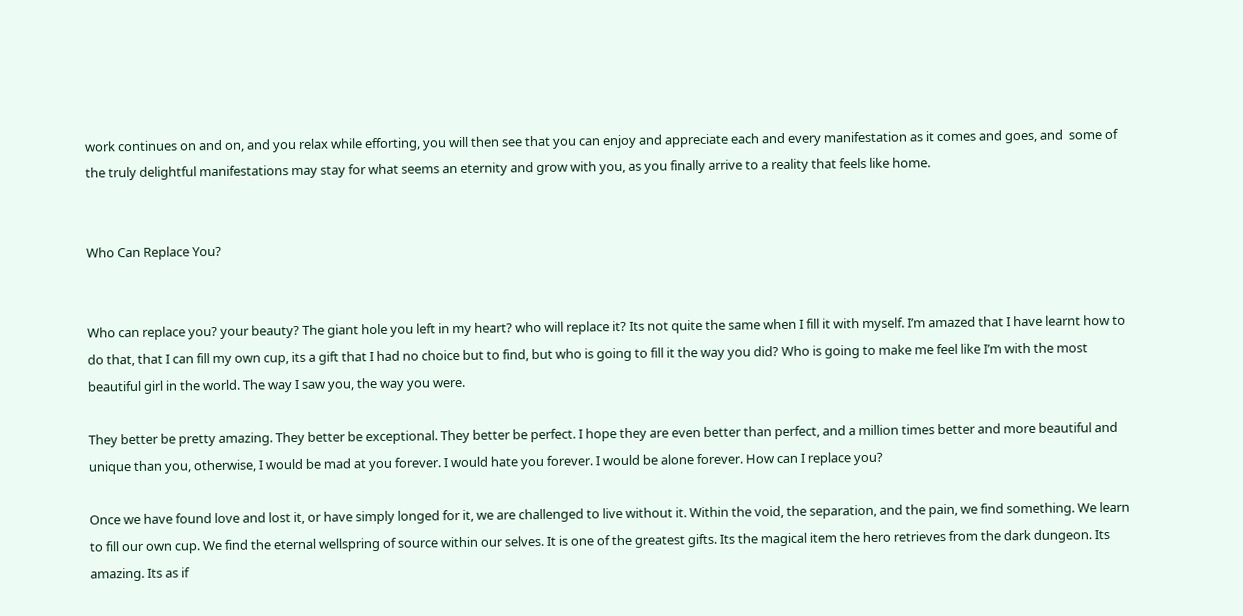work continues on and on, and you relax while efforting, you will then see that you can enjoy and appreciate each and every manifestation as it comes and goes, and  some of the truly delightful manifestations may stay for what seems an eternity and grow with you, as you finally arrive to a reality that feels like home.


Who Can Replace You?


Who can replace you? your beauty? The giant hole you left in my heart? who will replace it? Its not quite the same when I fill it with myself. I’m amazed that I have learnt how to do that, that I can fill my own cup, its a gift that I had no choice but to find, but who is going to fill it the way you did? Who is going to make me feel like I’m with the most beautiful girl in the world. The way I saw you, the way you were.

They better be pretty amazing. They better be exceptional. They better be perfect. I hope they are even better than perfect, and a million times better and more beautiful and unique than you, otherwise, I would be mad at you forever. I would hate you forever. I would be alone forever. How can I replace you?

Once we have found love and lost it, or have simply longed for it, we are challenged to live without it. Within the void, the separation, and the pain, we find something. We learn to fill our own cup. We find the eternal wellspring of source within our selves. It is one of the greatest gifts. Its the magical item the hero retrieves from the dark dungeon. Its amazing. Its as if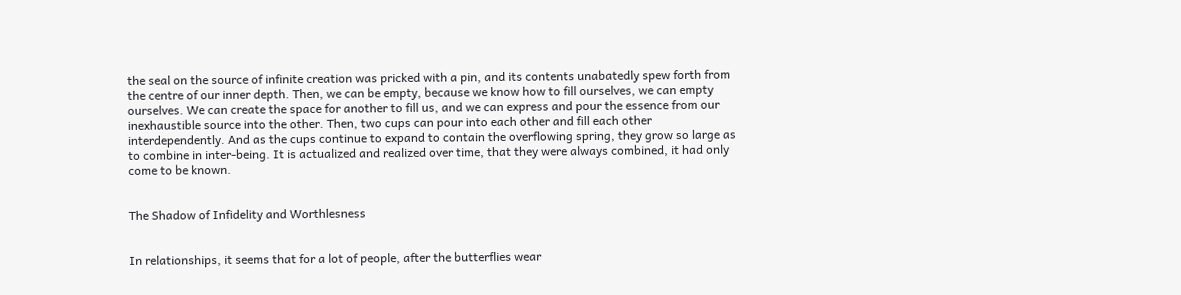the seal on the source of infinite creation was pricked with a pin, and its contents unabatedly spew forth from the centre of our inner depth. Then, we can be empty, because we know how to fill ourselves, we can empty ourselves. We can create the space for another to fill us, and we can express and pour the essence from our inexhaustible source into the other. Then, two cups can pour into each other and fill each other interdependently. And as the cups continue to expand to contain the overflowing spring, they grow so large as to combine in inter-being. It is actualized and realized over time, that they were always combined, it had only come to be known.


The Shadow of Infidelity and Worthlesness


In relationships, it seems that for a lot of people, after the butterflies wear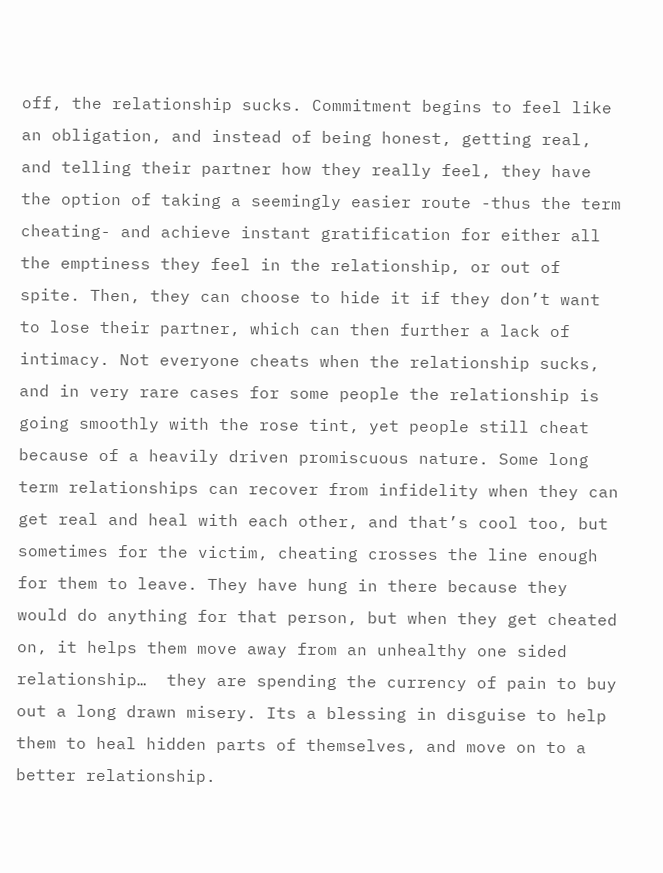off, the relationship sucks. Commitment begins to feel like an obligation, and instead of being honest, getting real, and telling their partner how they really feel, they have the option of taking a seemingly easier route -thus the term cheating- and achieve instant gratification for either all the emptiness they feel in the relationship, or out of spite. Then, they can choose to hide it if they don’t want to lose their partner, which can then further a lack of intimacy. Not everyone cheats when the relationship sucks, and in very rare cases for some people the relationship is going smoothly with the rose tint, yet people still cheat because of a heavily driven promiscuous nature. Some long term relationships can recover from infidelity when they can get real and heal with each other, and that’s cool too, but sometimes for the victim, cheating crosses the line enough for them to leave. They have hung in there because they would do anything for that person, but when they get cheated on, it helps them move away from an unhealthy one sided relationship…  they are spending the currency of pain to buy out a long drawn misery. Its a blessing in disguise to help them to heal hidden parts of themselves, and move on to a better relationship.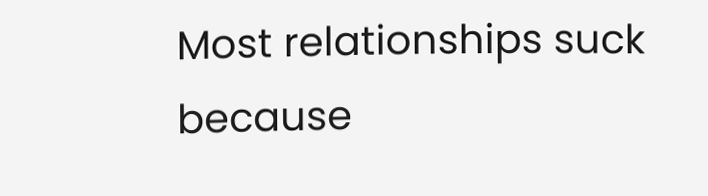Most relationships suck because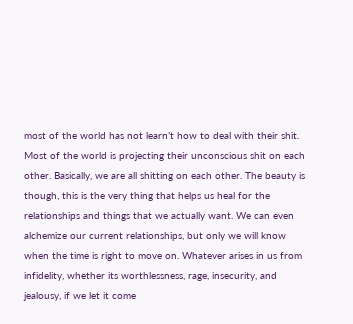most of the world has not learn’t how to deal with their shit. Most of the world is projecting their unconscious shit on each other. Basically, we are all shitting on each other. The beauty is though, this is the very thing that helps us heal for the relationships and things that we actually want. We can even alchemize our current relationships, but only we will know when the time is right to move on. Whatever arises in us from infidelity, whether its worthlessness, rage, insecurity, and jealousy, if we let it come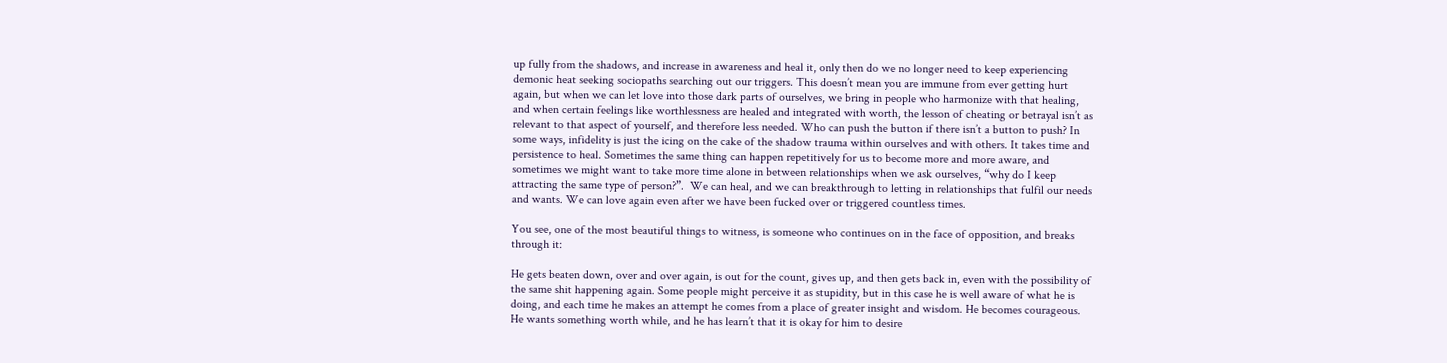up fully from the shadows, and increase in awareness and heal it, only then do we no longer need to keep experiencing demonic heat seeking sociopaths searching out our triggers. This doesn’t mean you are immune from ever getting hurt again, but when we can let love into those dark parts of ourselves, we bring in people who harmonize with that healing, and when certain feelings like worthlessness are healed and integrated with worth, the lesson of cheating or betrayal isn’t as relevant to that aspect of yourself, and therefore less needed. Who can push the button if there isn’t a button to push? In some ways, infidelity is just the icing on the cake of the shadow trauma within ourselves and with others. It takes time and persistence to heal. Sometimes the same thing can happen repetitively for us to become more and more aware, and sometimes we might want to take more time alone in between relationships when we ask ourselves, “why do I keep attracting the same type of person?”.  We can heal, and we can breakthrough to letting in relationships that fulfil our needs and wants. We can love again even after we have been fucked over or triggered countless times.

You see, one of the most beautiful things to witness, is someone who continues on in the face of opposition, and breaks through it:

He gets beaten down, over and over again, is out for the count, gives up, and then gets back in, even with the possibility of the same shit happening again. Some people might perceive it as stupidity, but in this case he is well aware of what he is doing, and each time he makes an attempt he comes from a place of greater insight and wisdom. He becomes courageous. He wants something worth while, and he has learn’t that it is okay for him to desire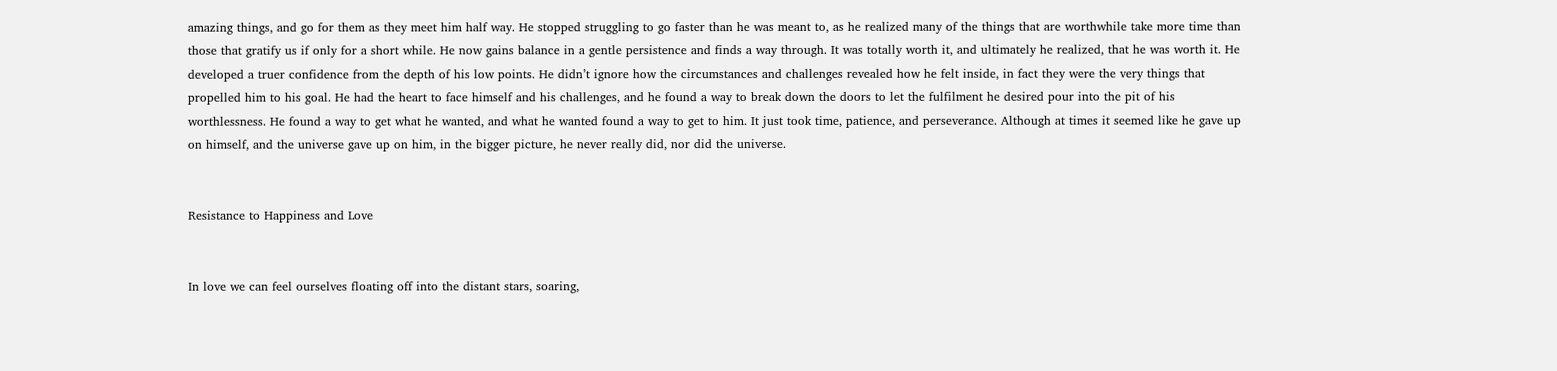amazing things, and go for them as they meet him half way. He stopped struggling to go faster than he was meant to, as he realized many of the things that are worthwhile take more time than those that gratify us if only for a short while. He now gains balance in a gentle persistence and finds a way through. It was totally worth it, and ultimately he realized, that he was worth it. He developed a truer confidence from the depth of his low points. He didn’t ignore how the circumstances and challenges revealed how he felt inside, in fact they were the very things that propelled him to his goal. He had the heart to face himself and his challenges, and he found a way to break down the doors to let the fulfilment he desired pour into the pit of his worthlessness. He found a way to get what he wanted, and what he wanted found a way to get to him. It just took time, patience, and perseverance. Although at times it seemed like he gave up on himself, and the universe gave up on him, in the bigger picture, he never really did, nor did the universe.


Resistance to Happiness and Love


In love we can feel ourselves floating off into the distant stars, soaring,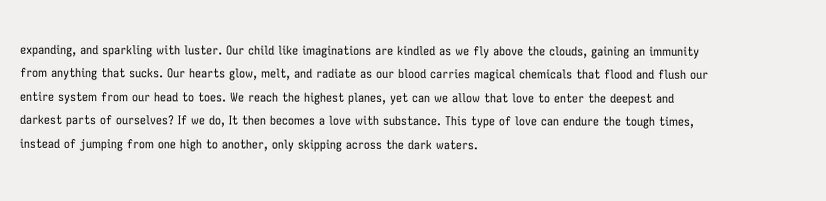expanding, and sparkling with luster. Our child like imaginations are kindled as we fly above the clouds, gaining an immunity from anything that sucks. Our hearts glow, melt, and radiate as our blood carries magical chemicals that flood and flush our entire system from our head to toes. We reach the highest planes, yet can we allow that love to enter the deepest and darkest parts of ourselves? If we do, It then becomes a love with substance. This type of love can endure the tough times, instead of jumping from one high to another, only skipping across the dark waters.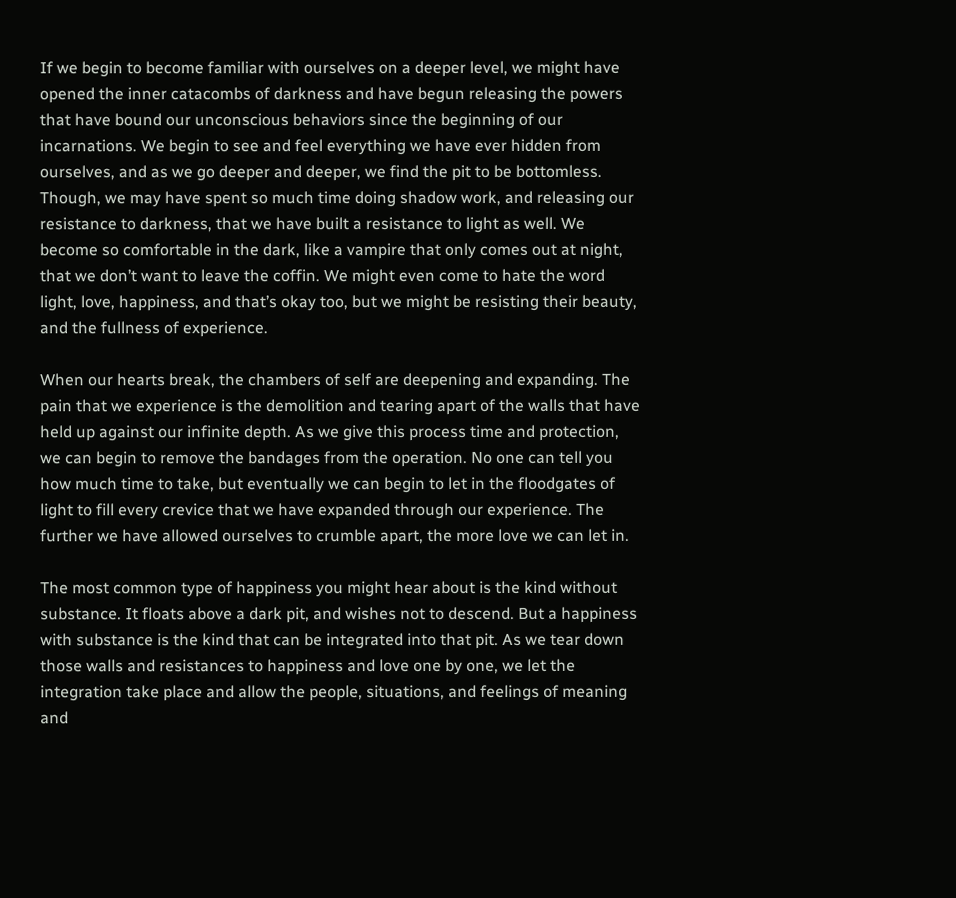If we begin to become familiar with ourselves on a deeper level, we might have opened the inner catacombs of darkness and have begun releasing the powers that have bound our unconscious behaviors since the beginning of our incarnations. We begin to see and feel everything we have ever hidden from ourselves, and as we go deeper and deeper, we find the pit to be bottomless. Though, we may have spent so much time doing shadow work, and releasing our resistance to darkness, that we have built a resistance to light as well. We become so comfortable in the dark, like a vampire that only comes out at night, that we don’t want to leave the coffin. We might even come to hate the word light, love, happiness, and that’s okay too, but we might be resisting their beauty, and the fullness of experience.

When our hearts break, the chambers of self are deepening and expanding. The pain that we experience is the demolition and tearing apart of the walls that have held up against our infinite depth. As we give this process time and protection, we can begin to remove the bandages from the operation. No one can tell you how much time to take, but eventually we can begin to let in the floodgates of light to fill every crevice that we have expanded through our experience. The further we have allowed ourselves to crumble apart, the more love we can let in.

The most common type of happiness you might hear about is the kind without substance. It floats above a dark pit, and wishes not to descend. But a happiness with substance is the kind that can be integrated into that pit. As we tear down those walls and resistances to happiness and love one by one, we let the integration take place and allow the people, situations, and feelings of meaning and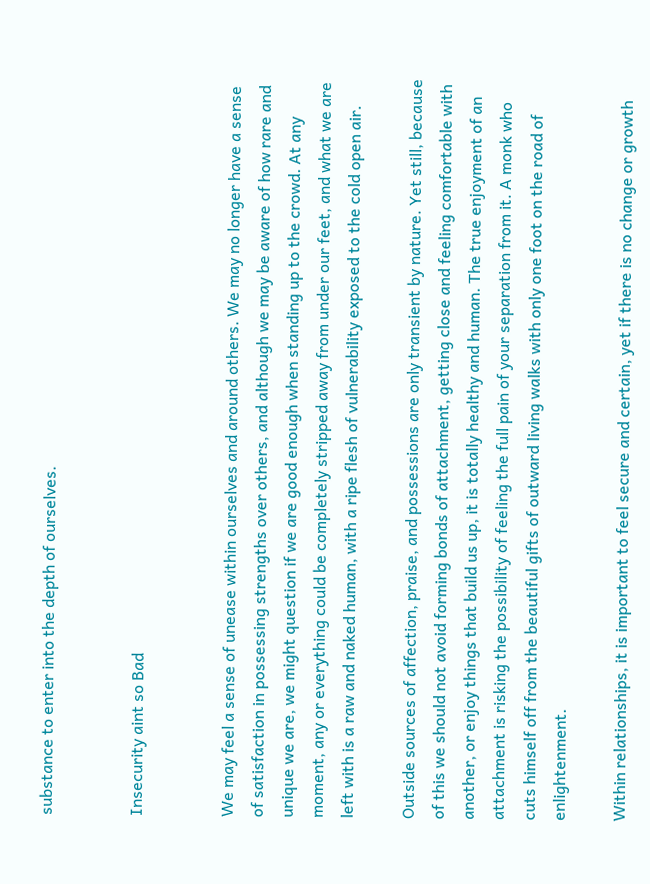substance to enter into the depth of ourselves.


Insecurity aint so Bad


We may feel a sense of unease within ourselves and around others. We may no longer have a sense of satisfaction in possessing strengths over others, and although we may be aware of how rare and unique we are, we might question if we are good enough when standing up to the crowd. At any moment, any or everything could be completely stripped away from under our feet, and what we are left with is a raw and naked human, with a ripe flesh of vulnerability exposed to the cold open air.

Outside sources of affection, praise, and possessions are only transient by nature. Yet still, because of this we should not avoid forming bonds of attachment, getting close and feeling comfortable with another, or enjoy things that build us up, it is totally healthy and human. The true enjoyment of an attachment is risking the possibility of feeling the full pain of your separation from it. A monk who cuts himself off from the beautiful gifts of outward living walks with only one foot on the road of enlightenment.

Within relationships, it is important to feel secure and certain, yet if there is no change or growth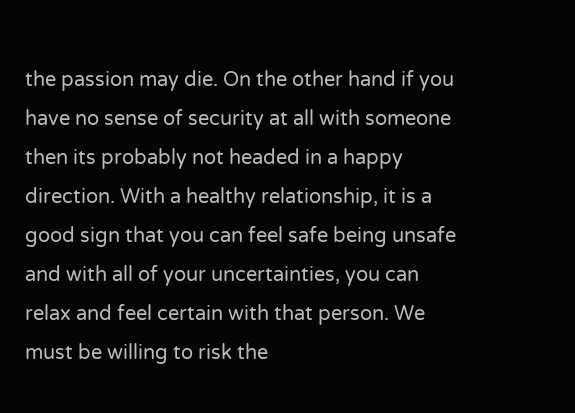the passion may die. On the other hand if you have no sense of security at all with someone then its probably not headed in a happy direction. With a healthy relationship, it is a good sign that you can feel safe being unsafe and with all of your uncertainties, you can relax and feel certain with that person. We must be willing to risk the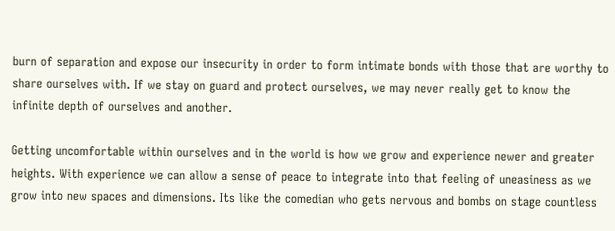burn of separation and expose our insecurity in order to form intimate bonds with those that are worthy to share ourselves with. If we stay on guard and protect ourselves, we may never really get to know the infinite depth of ourselves and another.

Getting uncomfortable within ourselves and in the world is how we grow and experience newer and greater heights. With experience we can allow a sense of peace to integrate into that feeling of uneasiness as we grow into new spaces and dimensions. Its like the comedian who gets nervous and bombs on stage countless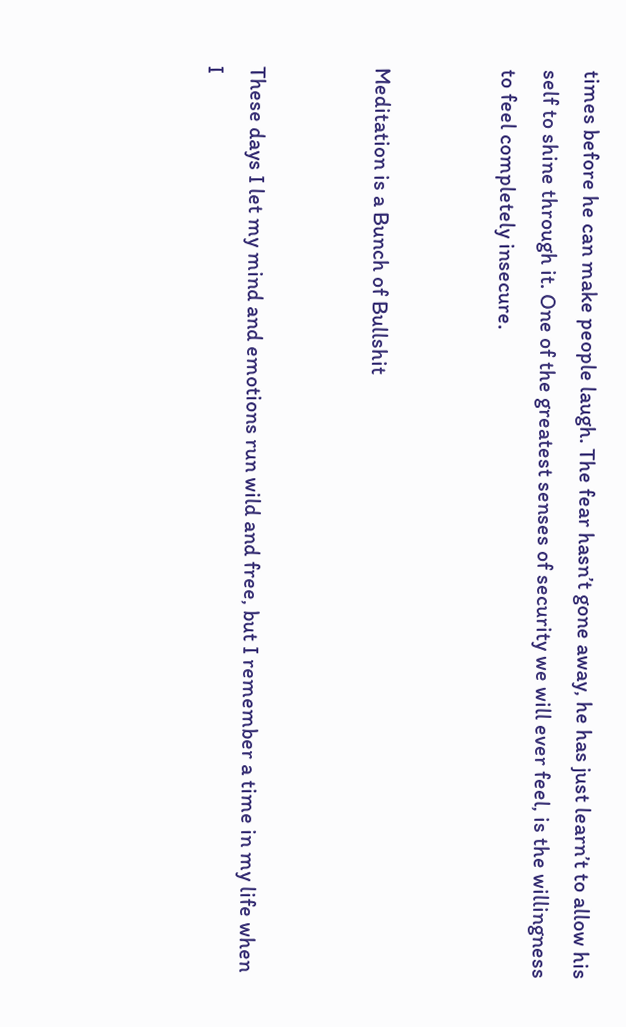times before he can make people laugh. The fear hasn’t gone away, he has just learn’t to allow his self to shine through it. One of the greatest senses of security we will ever feel, is the willingness to feel completely insecure.


Meditation is a Bunch of Bullshit


These days I let my mind and emotions run wild and free, but I remember a time in my life when I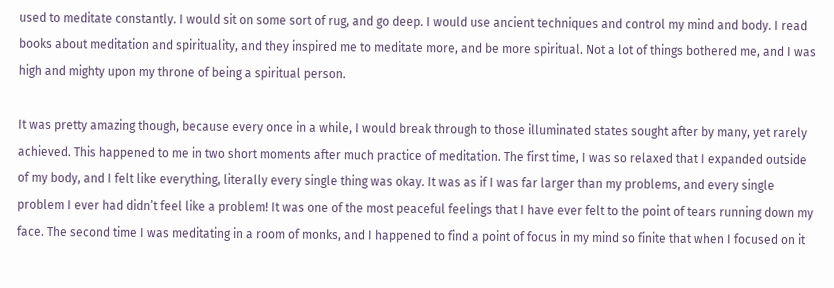used to meditate constantly. I would sit on some sort of rug, and go deep. I would use ancient techniques and control my mind and body. I read books about meditation and spirituality, and they inspired me to meditate more, and be more spiritual. Not a lot of things bothered me, and I was high and mighty upon my throne of being a spiritual person.

It was pretty amazing though, because every once in a while, I would break through to those illuminated states sought after by many, yet rarely achieved. This happened to me in two short moments after much practice of meditation. The first time, I was so relaxed that I expanded outside of my body, and I felt like everything, literally every single thing was okay. It was as if I was far larger than my problems, and every single problem I ever had didn’t feel like a problem! It was one of the most peaceful feelings that I have ever felt to the point of tears running down my face. The second time I was meditating in a room of monks, and I happened to find a point of focus in my mind so finite that when I focused on it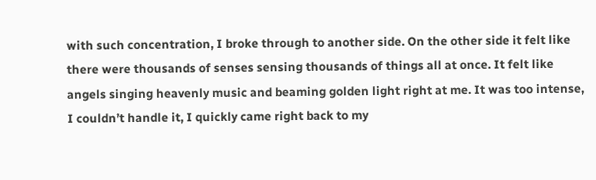with such concentration, I broke through to another side. On the other side it felt like there were thousands of senses sensing thousands of things all at once. It felt like angels singing heavenly music and beaming golden light right at me. It was too intense, I couldn’t handle it, I quickly came right back to my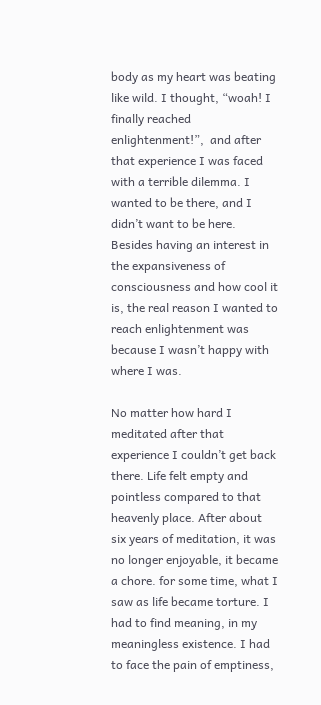body as my heart was beating like wild. I thought, “woah! I finally reached enlightenment!”,  and after that experience I was faced with a terrible dilemma. I wanted to be there, and I didn’t want to be here. Besides having an interest in the expansiveness of consciousness and how cool it is, the real reason I wanted to reach enlightenment was because I wasn’t happy with where I was.

No matter how hard I meditated after that experience I couldn’t get back there. Life felt empty and pointless compared to that heavenly place. After about six years of meditation, it was no longer enjoyable, it became a chore. for some time, what I saw as life became torture. I had to find meaning, in my meaningless existence. I had to face the pain of emptiness,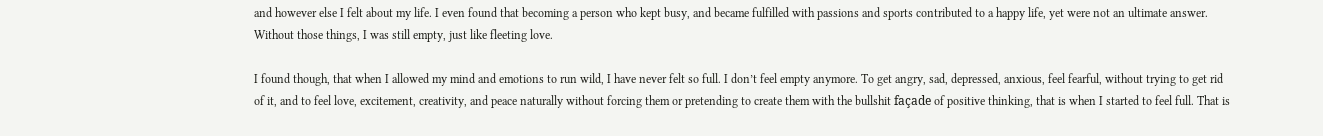and however else I felt about my life. I even found that becoming a person who kept busy, and became fulfilled with passions and sports contributed to a happy life, yet were not an ultimate answer. Without those things, I was still empty, just like fleeting love.

I found though, that when I allowed my mind and emotions to run wild, I have never felt so full. I don’t feel empty anymore. To get angry, sad, depressed, anxious, feel fearful, without trying to get rid of it, and to feel love, excitement, creativity, and peace naturally without forcing them or pretending to create them with the bullshit façade of positive thinking, that is when I started to feel full. That is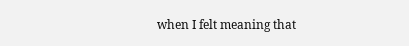when I felt meaning that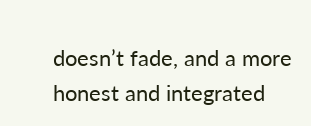doesn’t fade, and a more honest and integrated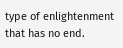type of enlightenment that has no end.